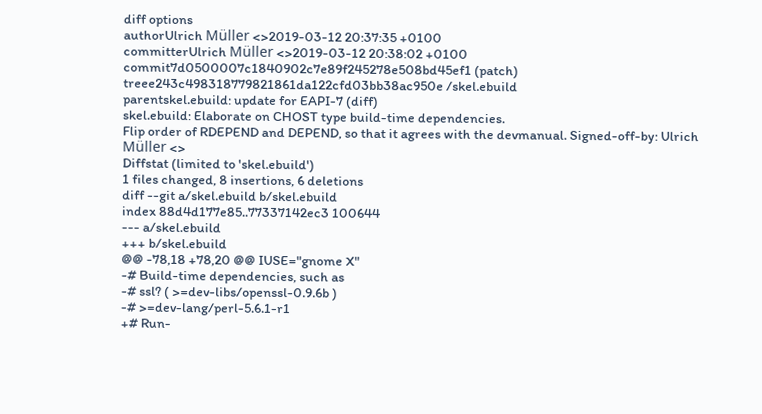diff options
authorUlrich Müller <>2019-03-12 20:37:35 +0100
committerUlrich Müller <>2019-03-12 20:38:02 +0100
commit7d0500007c1840902c7e89f245278e508bd45ef1 (patch)
treee243c498318779821861da122cfd03bb38ac950e /skel.ebuild
parentskel.ebuild: update for EAPI-7 (diff)
skel.ebuild: Elaborate on CHOST type build-time dependencies.
Flip order of RDEPEND and DEPEND, so that it agrees with the devmanual. Signed-off-by: Ulrich Müller <>
Diffstat (limited to 'skel.ebuild')
1 files changed, 8 insertions, 6 deletions
diff --git a/skel.ebuild b/skel.ebuild
index 88d4d177e85..77337142ec3 100644
--- a/skel.ebuild
+++ b/skel.ebuild
@@ -78,18 +78,20 @@ IUSE="gnome X"
-# Build-time dependencies, such as
-# ssl? ( >=dev-libs/openssl-0.9.6b )
-# >=dev-lang/perl-5.6.1-r1
+# Run-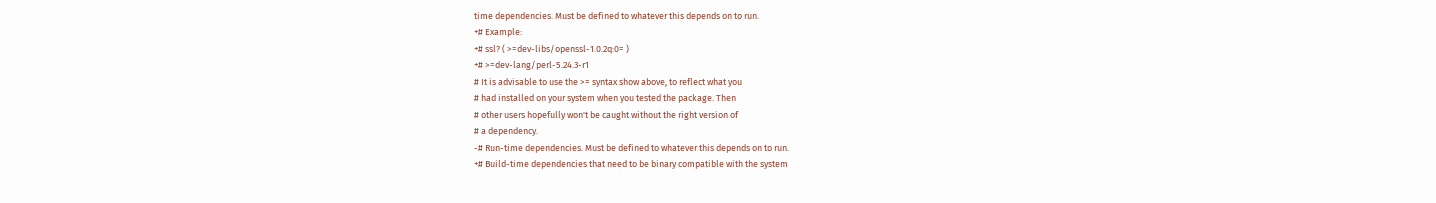time dependencies. Must be defined to whatever this depends on to run.
+# Example:
+# ssl? ( >=dev-libs/openssl-1.0.2q:0= )
+# >=dev-lang/perl-5.24.3-r1
# It is advisable to use the >= syntax show above, to reflect what you
# had installed on your system when you tested the package. Then
# other users hopefully won't be caught without the right version of
# a dependency.
-# Run-time dependencies. Must be defined to whatever this depends on to run.
+# Build-time dependencies that need to be binary compatible with the system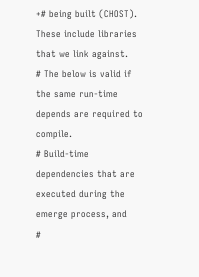+# being built (CHOST). These include libraries that we link against.
# The below is valid if the same run-time depends are required to compile.
# Build-time dependencies that are executed during the emerge process, and
#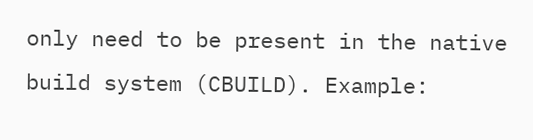only need to be present in the native build system (CBUILD). Example: